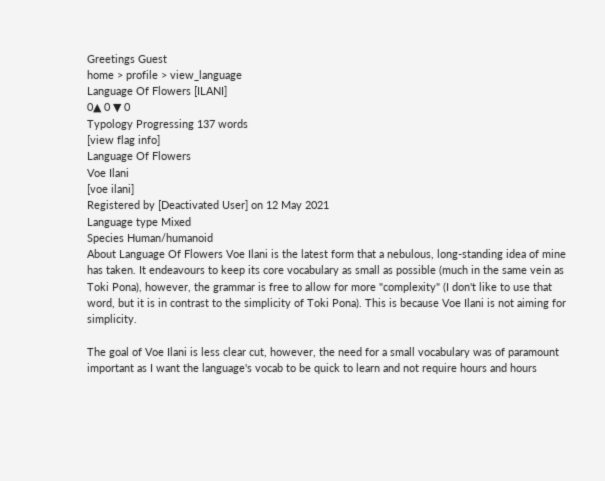Greetings Guest
home > profile > view_language
Language Of Flowers [ILANI]
0▲ 0 ▼ 0
Typology Progressing 137 words
[view flag info]
Language Of Flowers
Voe Ilani
[voe ilani]
Registered by [Deactivated User] on 12 May 2021
Language type Mixed
Species Human/humanoid
About Language Of Flowers Voe Ilani is the latest form that a nebulous, long-standing idea of mine has taken. It endeavours to keep its core vocabulary as small as possible (much in the same vein as Toki Pona), however, the grammar is free to allow for more "complexity" (I don't like to use that word, but it is in contrast to the simplicity of Toki Pona). This is because Voe Ilani is not aiming for simplicity.

The goal of Voe Ilani is less clear cut, however, the need for a small vocabulary was of paramount important as I want the language's vocab to be quick to learn and not require hours and hours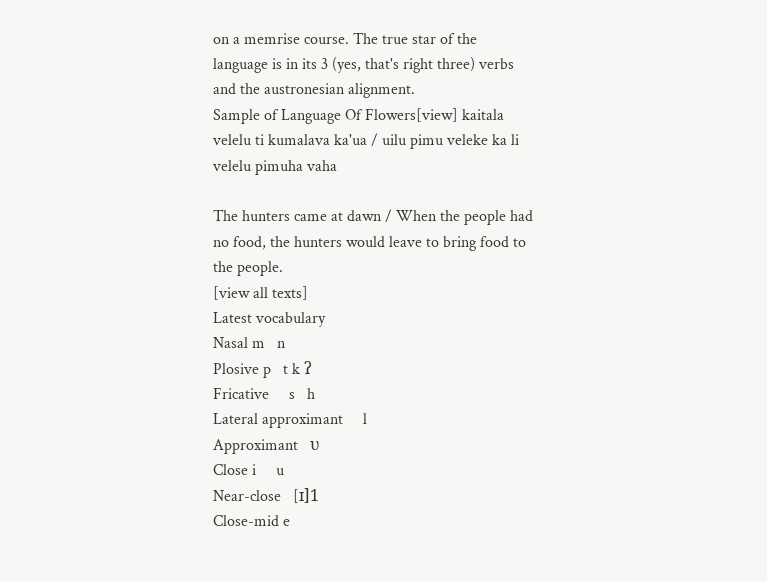on a memrise course. The true star of the language is in its 3 (yes, that's right three) verbs and the austronesian alignment.
Sample of Language Of Flowers[view] kaitala velelu ti kumalava ka'ua / uilu pimu veleke ka li velelu pimuha vaha

The hunters came at dawn / When the people had no food, the hunters would leave to bring food to the people.
[view all texts]
Latest vocabulary
Nasal m   n
Plosive p   t k ʔ
Fricative     s   h
Lateral approximant     l
Approximant   ʋ
Close i     u
Near-close   [ɪ]1
Close-mid e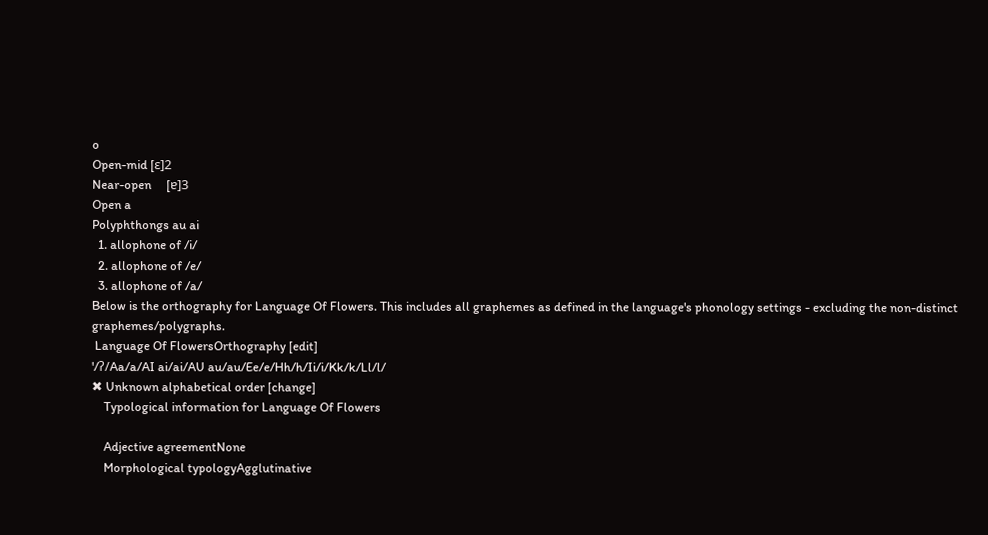o
Open-mid [ɛ]2
Near-open     [ɐ]3
Open a
Polyphthongs au ai
  1. allophone of /i/
  2. allophone of /e/
  3. allophone of /a/
Below is the orthography for Language Of Flowers. This includes all graphemes as defined in the language's phonology settings - excluding the non-distinct graphemes/polygraphs.
 Language Of FlowersOrthography [edit]
'/ʔ/Aa/a/AI ai/ai/AU au/au/Ee/e/Hh/h/Ii/i/Kk/k/Ll/l/
✖ Unknown alphabetical order [change]
    Typological information for Language Of Flowers

    Adjective agreementNone
    Morphological typologyAgglutinative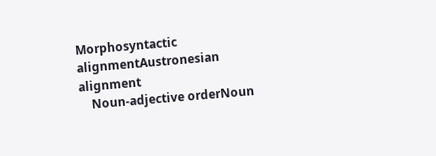Morphosyntactic alignmentAustronesian alignment
    Noun-adjective orderNoun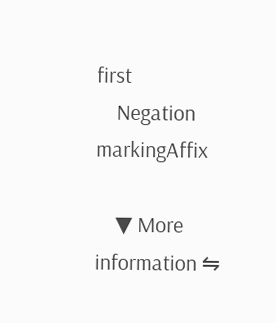first
    Negation markingAffix

    ▼ More information ⇋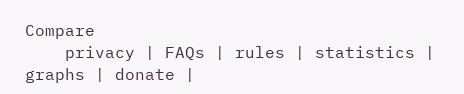Compare
    privacy | FAQs | rules | statistics | graphs | donate |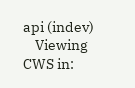api (indev)
    Viewing CWS in: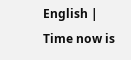English | Time now is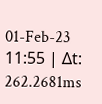01-Feb-23 11:55 | Δt: 262.2681ms